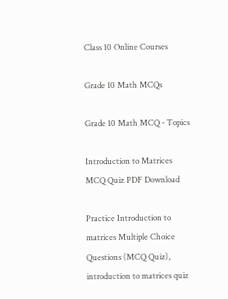Class 10 Online Courses

Grade 10 Math MCQs

Grade 10 Math MCQ - Topics

Introduction to Matrices MCQ Quiz PDF Download

Practice Introduction to matrices Multiple Choice Questions (MCQ Quiz), introduction to matrices quiz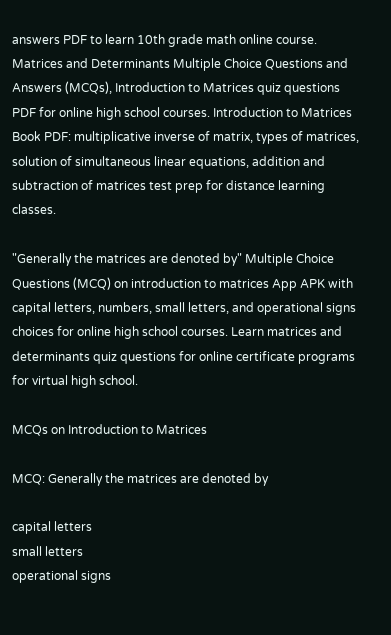answers PDF to learn 10th grade math online course. Matrices and Determinants Multiple Choice Questions and Answers (MCQs), Introduction to Matrices quiz questions PDF for online high school courses. Introduction to Matrices Book PDF: multiplicative inverse of matrix, types of matrices, solution of simultaneous linear equations, addition and subtraction of matrices test prep for distance learning classes.

"Generally the matrices are denoted by" Multiple Choice Questions (MCQ) on introduction to matrices App APK with capital letters, numbers, small letters, and operational signs choices for online high school courses. Learn matrices and determinants quiz questions for online certificate programs for virtual high school.

MCQs on Introduction to Matrices

MCQ: Generally the matrices are denoted by

capital letters
small letters
operational signs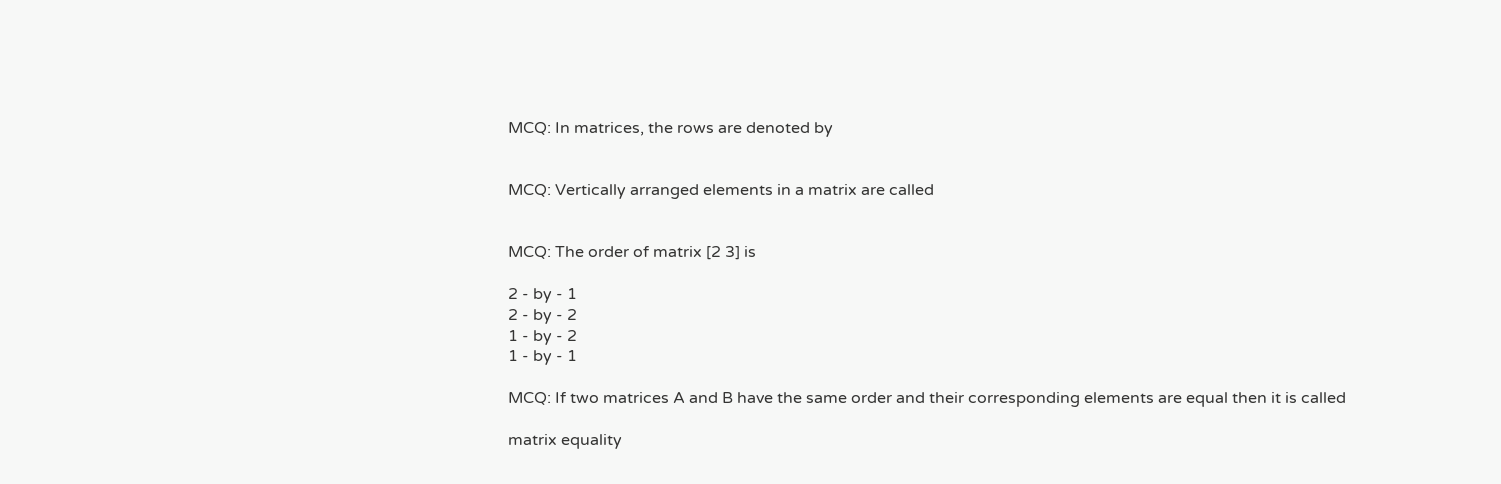MCQ: In matrices, the rows are denoted by


MCQ: Vertically arranged elements in a matrix are called


MCQ: The order of matrix [2 3] is

2 - by - 1
2 - by - 2
1 - by - 2
1 - by - 1

MCQ: If two matrices A and B have the same order and their corresponding elements are equal then it is called

matrix equality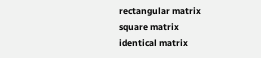rectangular matrix
square matrix
identical matrix